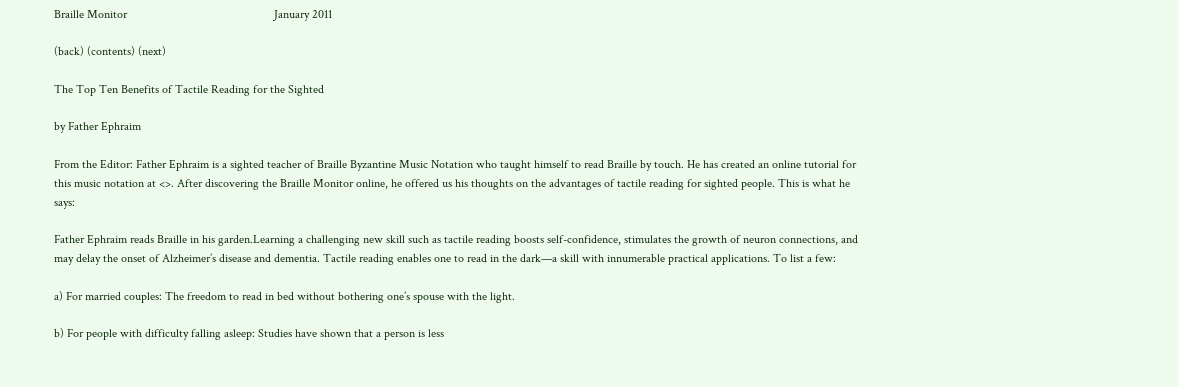Braille Monitor                                                 January 2011

(back) (contents) (next)

The Top Ten Benefits of Tactile Reading for the Sighted

by Father Ephraim

From the Editor: Father Ephraim is a sighted teacher of Braille Byzantine Music Notation who taught himself to read Braille by touch. He has created an online tutorial for this music notation at <>. After discovering the Braille Monitor online, he offered us his thoughts on the advantages of tactile reading for sighted people. This is what he says:

Father Ephraim reads Braille in his garden.Learning a challenging new skill such as tactile reading boosts self-confidence, stimulates the growth of neuron connections, and may delay the onset of Alzheimer’s disease and dementia. Tactile reading enables one to read in the dark—a skill with innumerable practical applications. To list a few:

a) For married couples: The freedom to read in bed without bothering one’s spouse with the light.

b) For people with difficulty falling asleep: Studies have shown that a person is less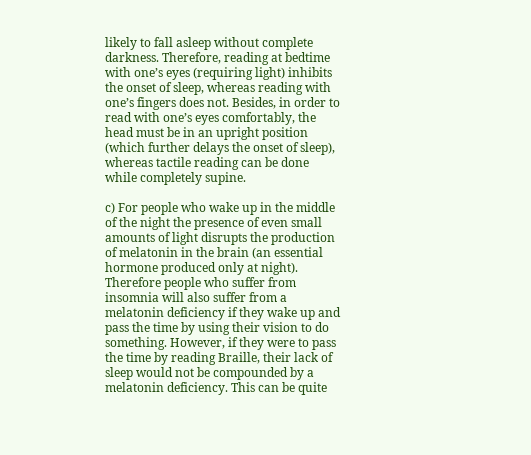likely to fall asleep without complete darkness. Therefore, reading at bedtime with one’s eyes (requiring light) inhibits the onset of sleep, whereas reading with one’s fingers does not. Besides, in order to read with one’s eyes comfortably, the head must be in an upright position (which further delays the onset of sleep), whereas tactile reading can be done while completely supine.

c) For people who wake up in the middle of the night the presence of even small amounts of light disrupts the production of melatonin in the brain (an essential hormone produced only at night). Therefore people who suffer from insomnia will also suffer from a melatonin deficiency if they wake up and pass the time by using their vision to do something. However, if they were to pass the time by reading Braille, their lack of sleep would not be compounded by a melatonin deficiency. This can be quite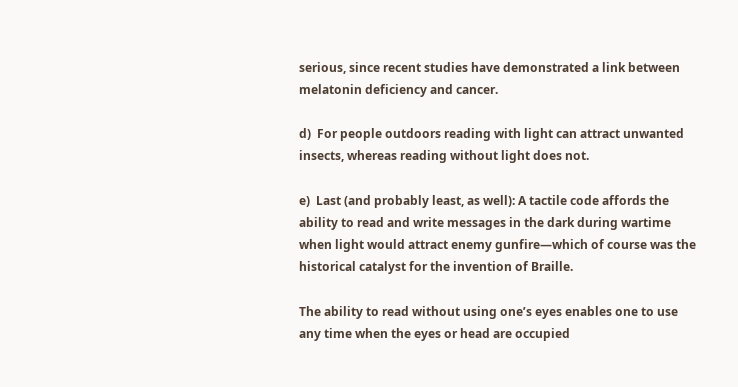serious, since recent studies have demonstrated a link between melatonin deficiency and cancer.

d)  For people outdoors reading with light can attract unwanted insects, whereas reading without light does not.

e)  Last (and probably least, as well): A tactile code affords the ability to read and write messages in the dark during wartime when light would attract enemy gunfire—which of course was the historical catalyst for the invention of Braille.

The ability to read without using one’s eyes enables one to use any time when the eyes or head are occupied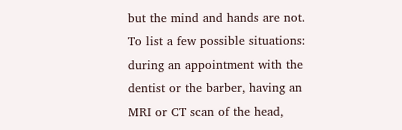but the mind and hands are not. To list a few possible situations: during an appointment with the dentist or the barber, having an MRI or CT scan of the head,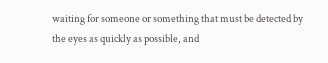waiting for someone or something that must be detected by the eyes as quickly as possible, and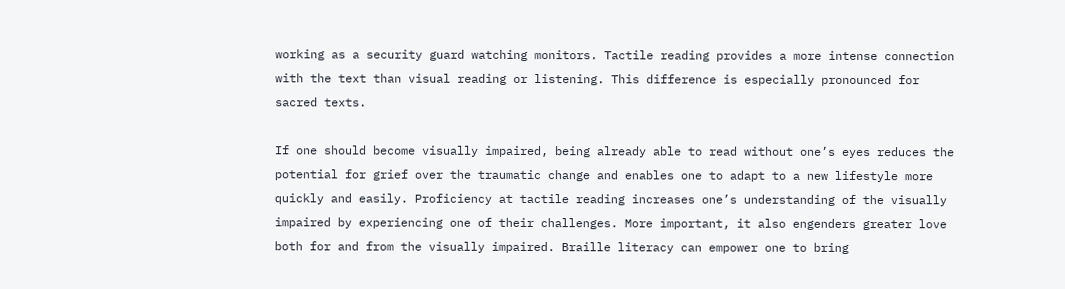working as a security guard watching monitors. Tactile reading provides a more intense connection with the text than visual reading or listening. This difference is especially pronounced for sacred texts.

If one should become visually impaired, being already able to read without one’s eyes reduces the potential for grief over the traumatic change and enables one to adapt to a new lifestyle more quickly and easily. Proficiency at tactile reading increases one’s understanding of the visually impaired by experiencing one of their challenges. More important, it also engenders greater love both for and from the visually impaired. Braille literacy can empower one to bring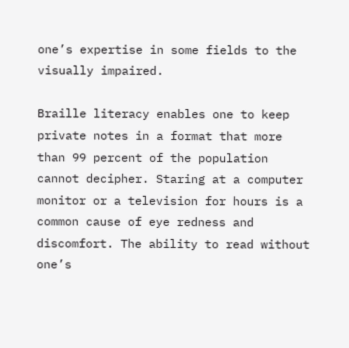one’s expertise in some fields to the visually impaired.

Braille literacy enables one to keep private notes in a format that more than 99 percent of the population cannot decipher. Staring at a computer monitor or a television for hours is a common cause of eye redness and discomfort. The ability to read without one’s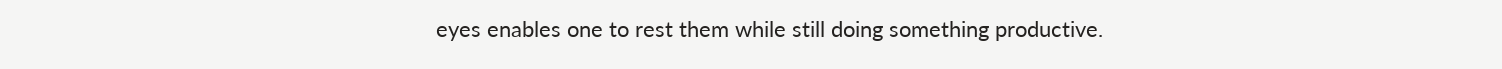eyes enables one to rest them while still doing something productive.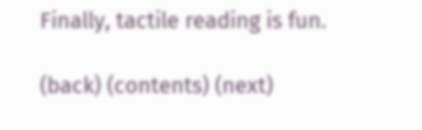Finally, tactile reading is fun.

(back) (contents) (next)